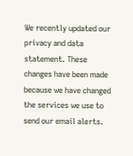We recently updated our privacy and data statement. These changes have been made because we have changed the services we use to send our email alerts.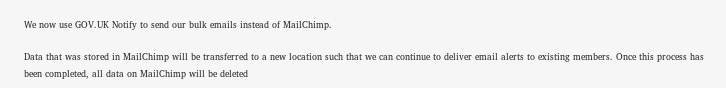We now use GOV.UK Notify to send our bulk emails instead of MailChimp.

Data that was stored in MailChimp will be transferred to a new location such that we can continue to deliver email alerts to existing members. Once this process has been completed, all data on MailChimp will be deleted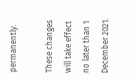permanently.

These changes will take effect no later than 1 December 2021.